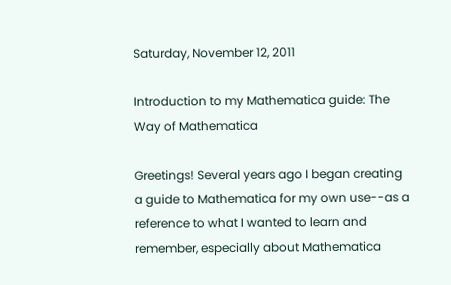Saturday, November 12, 2011

Introduction to my Mathematica guide: The Way of Mathematica

Greetings! Several years ago I began creating a guide to Mathematica for my own use--as a reference to what I wanted to learn and remember, especially about Mathematica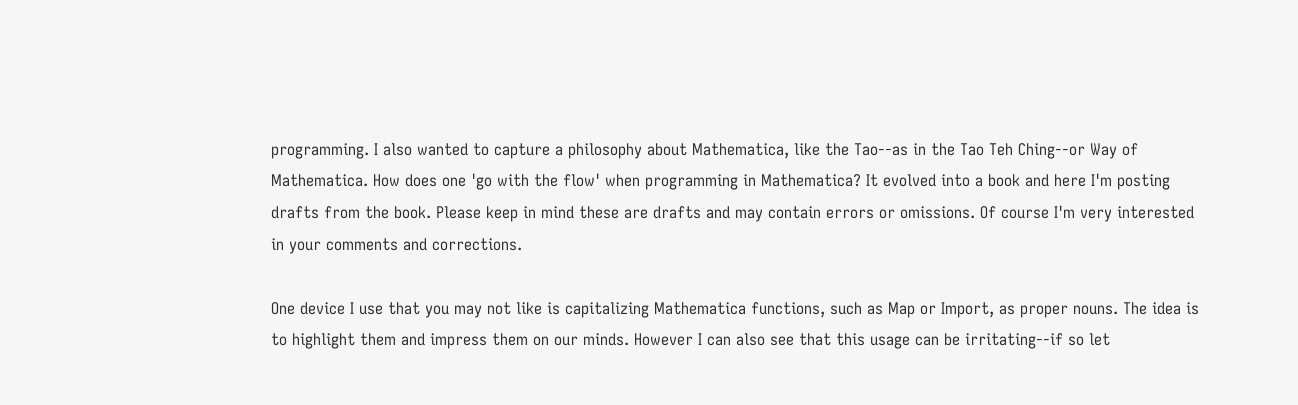programming. I also wanted to capture a philosophy about Mathematica, like the Tao--as in the Tao Teh Ching--or Way of Mathematica. How does one 'go with the flow' when programming in Mathematica? It evolved into a book and here I'm posting drafts from the book. Please keep in mind these are drafts and may contain errors or omissions. Of course I'm very interested in your comments and corrections.

One device I use that you may not like is capitalizing Mathematica functions, such as Map or Import, as proper nouns. The idea is to highlight them and impress them on our minds. However I can also see that this usage can be irritating--if so let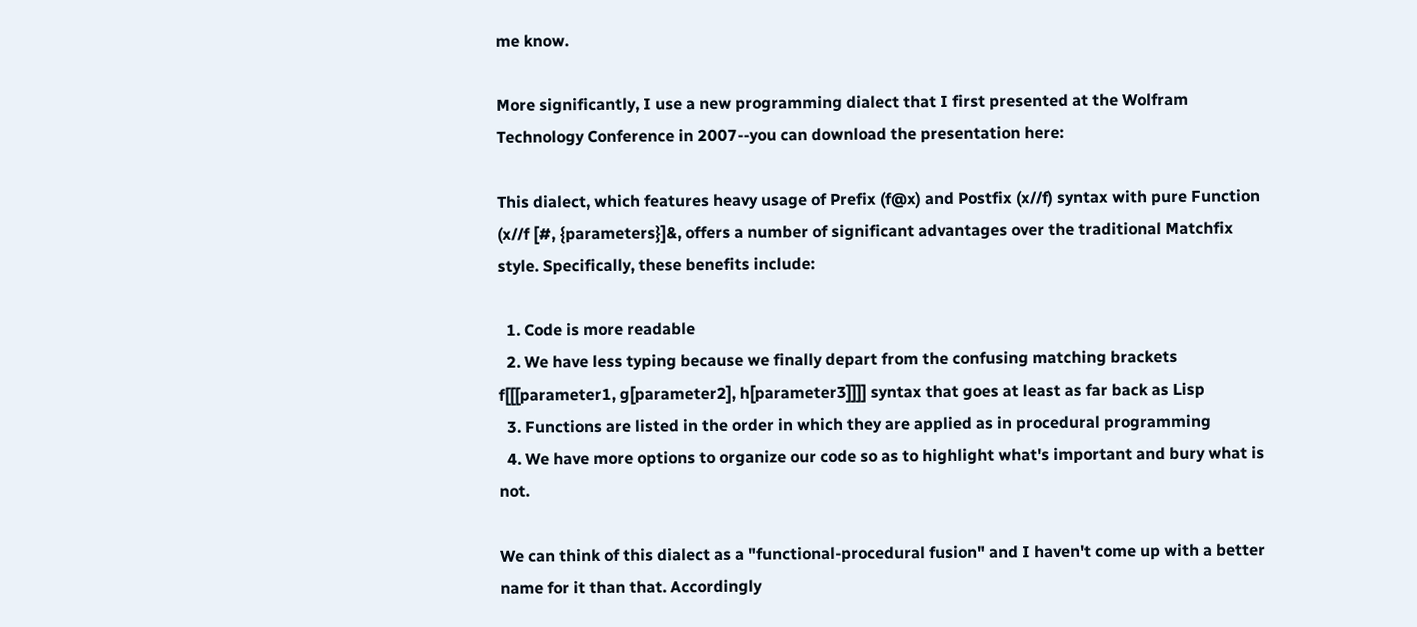me know.

More significantly, I use a new programming dialect that I first presented at the Wolfram Technology Conference in 2007--you can download the presentation here:

This dialect, which features heavy usage of Prefix (f@x) and Postfix (x//f) syntax with pure Function (x//f [#, {parameters}]&, offers a number of significant advantages over the traditional Matchfix style. Specifically, these benefits include:

  1. Code is more readable
  2. We have less typing because we finally depart from the confusing matching brackets f[[[parameter1, g[parameter2], h[parameter3]]]] syntax that goes at least as far back as Lisp
  3. Functions are listed in the order in which they are applied as in procedural programming
  4. We have more options to organize our code so as to highlight what's important and bury what is not.

We can think of this dialect as a "functional-procedural fusion" and I haven't come up with a better name for it than that. Accordingly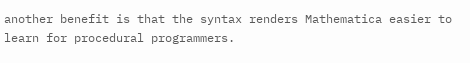another benefit is that the syntax renders Mathematica easier to learn for procedural programmers.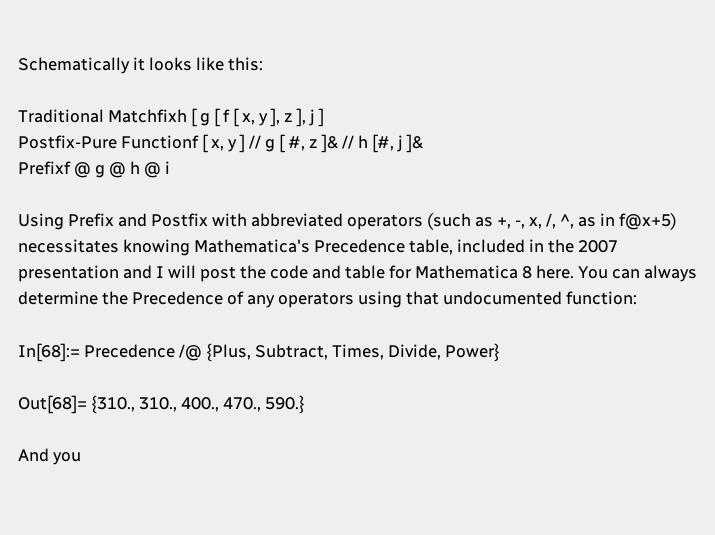Schematically it looks like this:

Traditional Matchfixh [ g [ f [ x, y ], z ], j ]
Postfix-Pure Functionf [ x, y ] // g [ #, z ]& // h [#, j ]&
Prefixf @ g @ h @ i

Using Prefix and Postfix with abbreviated operators (such as +, -, x, /, ^, as in f@x+5) necessitates knowing Mathematica's Precedence table, included in the 2007 presentation and I will post the code and table for Mathematica 8 here. You can always determine the Precedence of any operators using that undocumented function:

In[68]:= Precedence /@ {Plus, Subtract, Times, Divide, Power}

Out[68]= {310., 310., 400., 470., 590.}

And you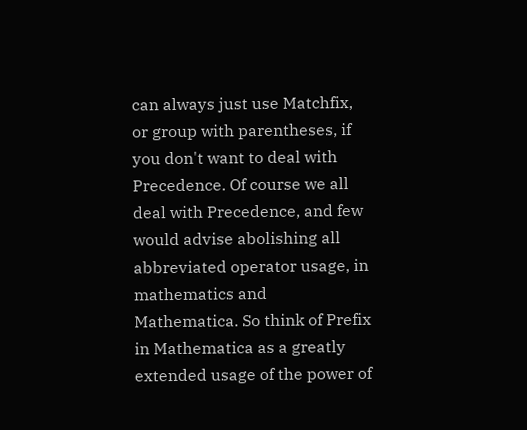can always just use Matchfix, or group with parentheses, if you don't want to deal with Precedence. Of course we all deal with Precedence, and few would advise abolishing all abbreviated operator usage, in mathematics and Mathematica. So think of Prefix in Mathematica as a greatly extended usage of the power of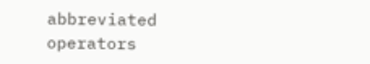abbreviated operators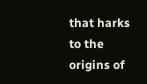that harks to the origins of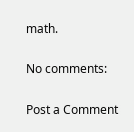math.

No comments:

Post a Comment